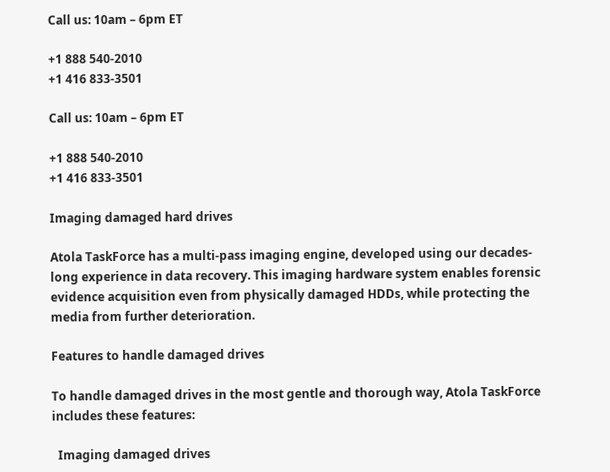Call us: 10am – 6pm ET

+1 888 540-2010
+1 416 833-3501

Call us: 10am – 6pm ET

+1 888 540-2010
+1 416 833-3501

Imaging damaged hard drives

Atola TaskForce has a multi-pass imaging engine, developed using our decades-long experience in data recovery. This imaging hardware system enables forensic evidence acquisition even from physically damaged HDDs, while protecting the media from further deterioration.

Features to handle damaged drives

To handle damaged drives in the most gentle and thorough way, Atola TaskForce includes these features:

  Imaging damaged drives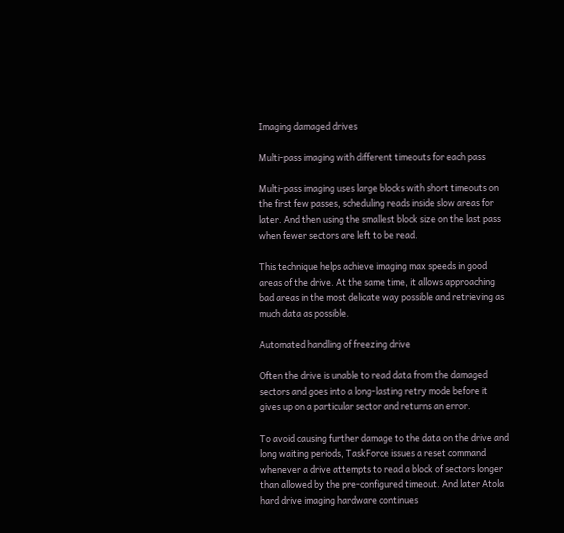Imaging damaged drives

Multi-pass imaging with different timeouts for each pass

Multi-pass imaging uses large blocks with short timeouts on the first few passes, scheduling reads inside slow areas for later. And then using the smallest block size on the last pass when fewer sectors are left to be read.

This technique helps achieve imaging max speeds in good areas of the drive. At the same time, it allows approaching bad areas in the most delicate way possible and retrieving as much data as possible.

Automated handling of freezing drive

Often the drive is unable to read data from the damaged sectors and goes into a long-lasting retry mode before it gives up on a particular sector and returns an error.

To avoid causing further damage to the data on the drive and long waiting periods, TaskForce issues a reset command whenever a drive attempts to read a block of sectors longer than allowed by the pre-configured timeout. And later Atola hard drive imaging hardware continues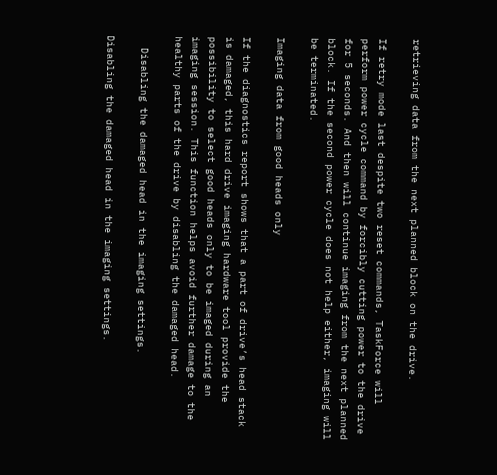retrieving data from the next planned block on the drive.

If retry mode last despite two reset commands, TaskForce will perform power cycle command by forcibly cutting power to the drive for 5 seconds. And then will continue imaging from the next planned block. If the second power cycle does not help either, imaging will be terminated.

Imaging data from good heads only

If the diagnostics report shows that a part of drive’s head stack is damaged, this hard drive imaging hardware tool provide the possibility to select good heads only to be imaged during an imaging session. This function helps avoid further damage to the healthy parts of the drive by disabling the damaged head.

  Disabling the damaged head in the imaging settings.

Disabling the damaged head in the imaging settings.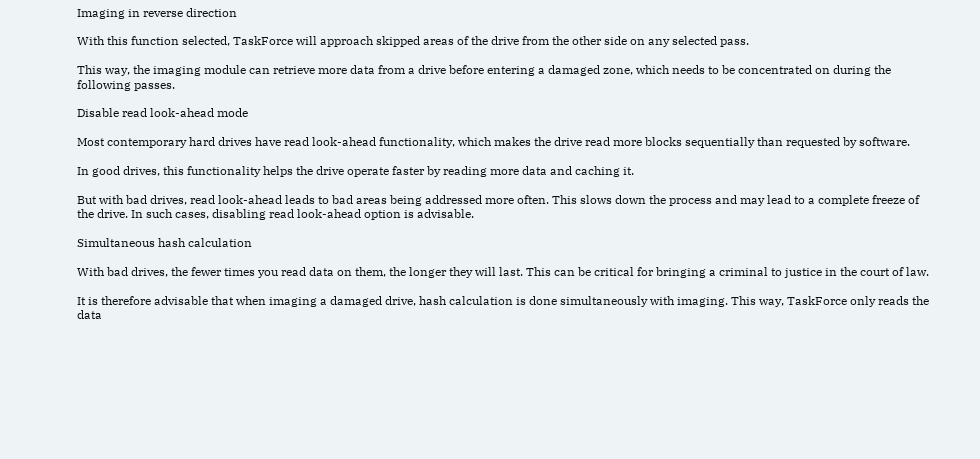Imaging in reverse direction

With this function selected, TaskForce will approach skipped areas of the drive from the other side on any selected pass.

This way, the imaging module can retrieve more data from a drive before entering a damaged zone, which needs to be concentrated on during the following passes.

Disable read look-ahead mode

Most contemporary hard drives have read look-ahead functionality, which makes the drive read more blocks sequentially than requested by software.

In good drives, this functionality helps the drive operate faster by reading more data and caching it.

But with bad drives, read look-ahead leads to bad areas being addressed more often. This slows down the process and may lead to a complete freeze of the drive. In such cases, disabling read look-ahead option is advisable.

Simultaneous hash calculation

With bad drives, the fewer times you read data on them, the longer they will last. This can be critical for bringing a criminal to justice in the court of law.

It is therefore advisable that when imaging a damaged drive, hash calculation is done simultaneously with imaging. This way, TaskForce only reads the data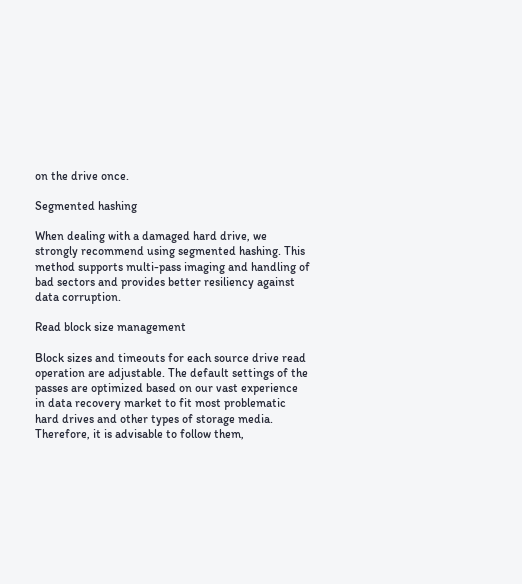on the drive once.

Segmented hashing

When dealing with a damaged hard drive, we strongly recommend using segmented hashing. This method supports multi-pass imaging and handling of bad sectors and provides better resiliency against data corruption.

Read block size management

Block sizes and timeouts for each source drive read operation are adjustable. The default settings of the passes are optimized based on our vast experience in data recovery market to fit most problematic hard drives and other types of storage media. Therefore, it is advisable to follow them,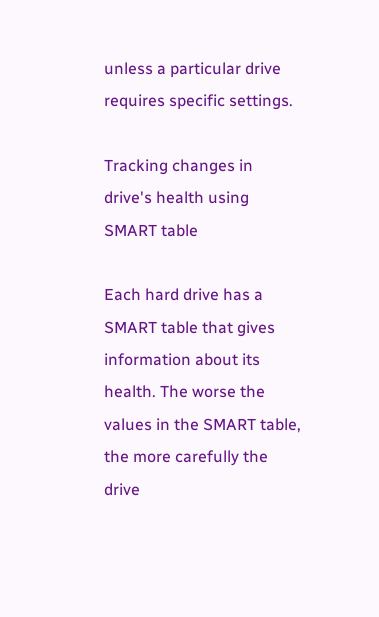unless a particular drive requires specific settings.

Tracking changes in drive's health using SMART table

Each hard drive has a SMART table that gives information about its health. The worse the values in the SMART table, the more carefully the drive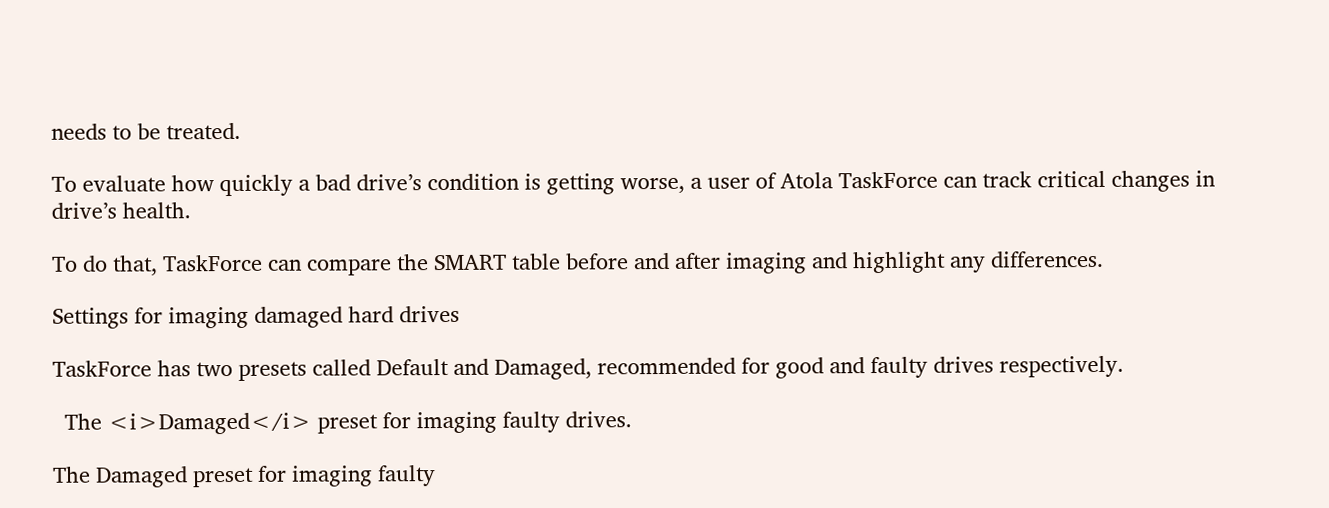needs to be treated.

To evaluate how quickly a bad drive’s condition is getting worse, a user of Atola TaskForce can track critical changes in drive’s health.

To do that, TaskForce can compare the SMART table before and after imaging and highlight any differences.

Settings for imaging damaged hard drives

TaskForce has two presets called Default and Damaged, recommended for good and faulty drives respectively.

  The <i>Damaged</i> preset for imaging faulty drives.

The Damaged preset for imaging faulty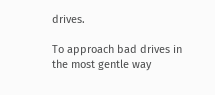drives.

To approach bad drives in the most gentle way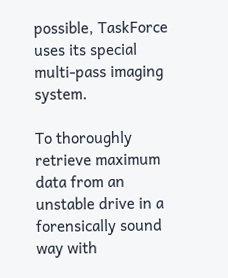possible, TaskForce uses its special multi-pass imaging system.

To thoroughly retrieve maximum data from an unstable drive in a forensically sound way with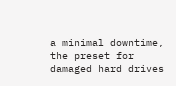a minimal downtime, the preset for damaged hard drives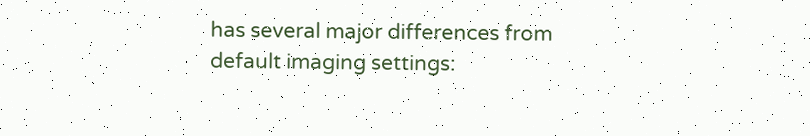has several major differences from default imaging settings: